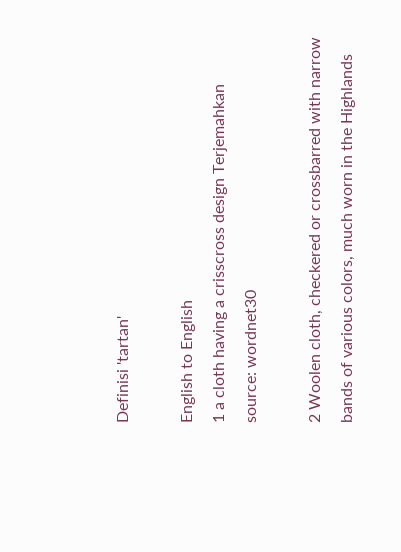Definisi 'tartan'

English to English
1 a cloth having a crisscross design Terjemahkan
source: wordnet30

2 Woolen cloth, checkered or crossbarred with narrow bands of various colors, much worn in the Highlands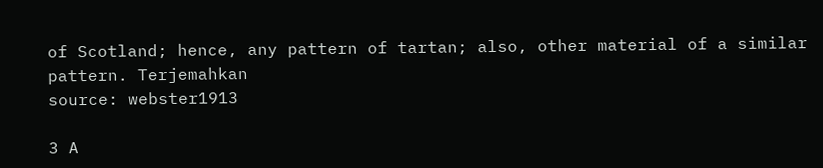of Scotland; hence, any pattern of tartan; also, other material of a similar pattern. Terjemahkan
source: webster1913

3 A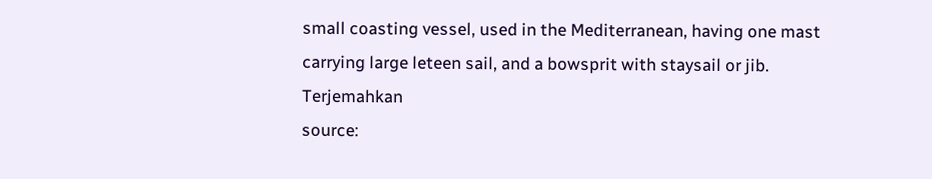small coasting vessel, used in the Mediterranean, having one mast carrying large leteen sail, and a bowsprit with staysail or jib. Terjemahkan
source: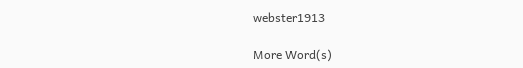webster1913

More Word(s)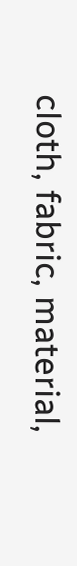cloth, fabric, material,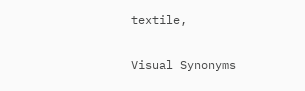textile,

Visual Synonyms